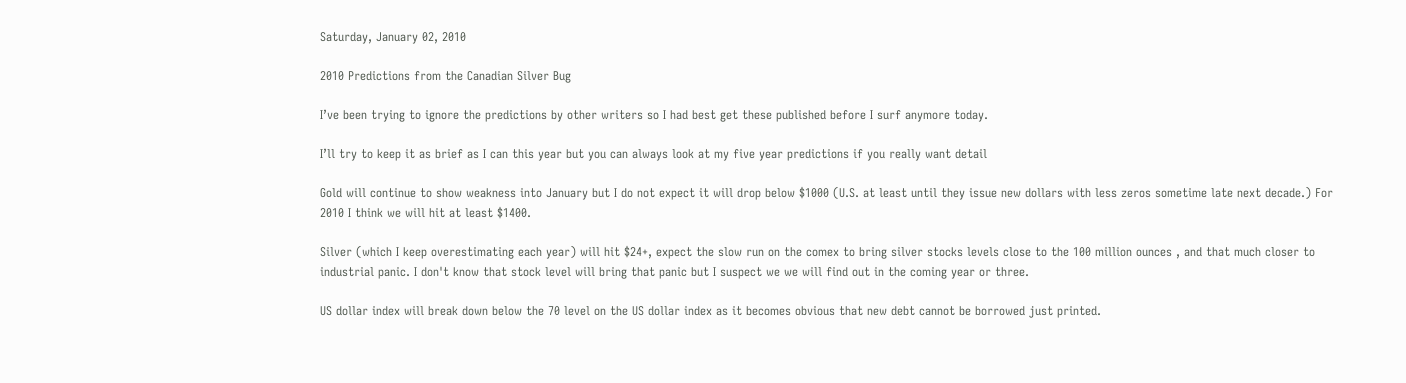Saturday, January 02, 2010

2010 Predictions from the Canadian Silver Bug

I’ve been trying to ignore the predictions by other writers so I had best get these published before I surf anymore today.

I’ll try to keep it as brief as I can this year but you can always look at my five year predictions if you really want detail

Gold will continue to show weakness into January but I do not expect it will drop below $1000 (U.S. at least until they issue new dollars with less zeros sometime late next decade.) For 2010 I think we will hit at least $1400.

Silver (which I keep overestimating each year) will hit $24+, expect the slow run on the comex to bring silver stocks levels close to the 100 million ounces , and that much closer to industrial panic. I don't know that stock level will bring that panic but I suspect we we will find out in the coming year or three.

US dollar index will break down below the 70 level on the US dollar index as it becomes obvious that new debt cannot be borrowed just printed.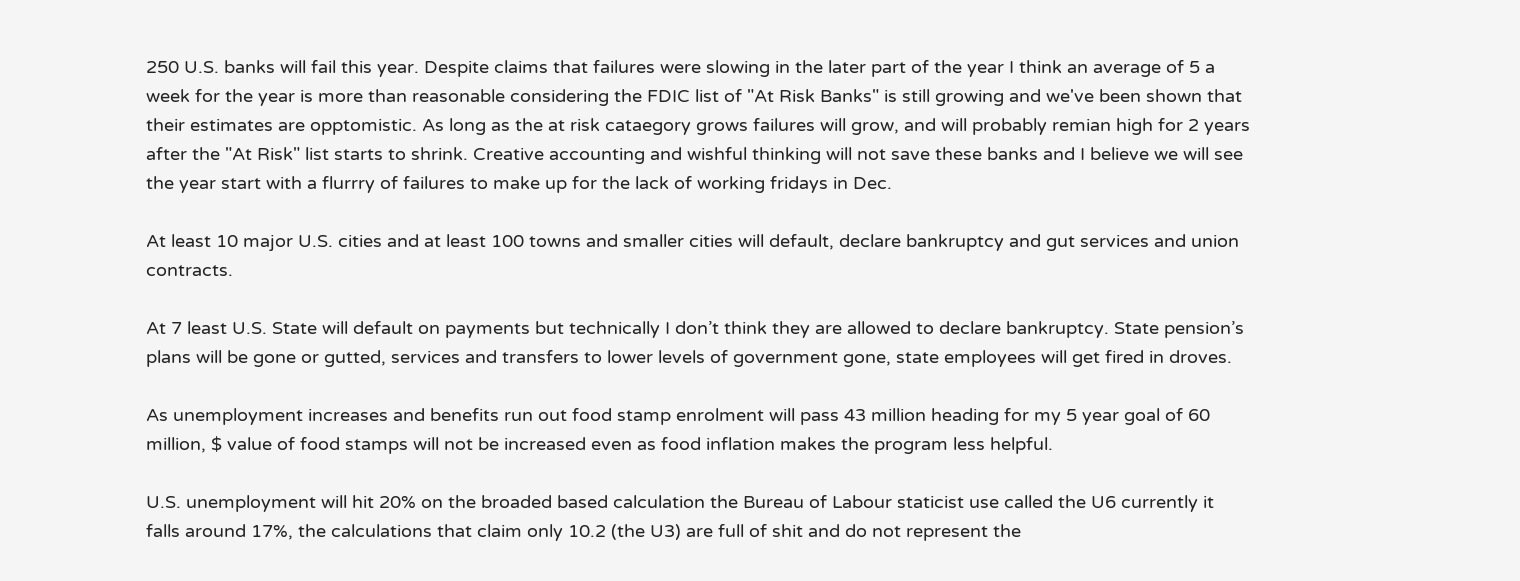250 U.S. banks will fail this year. Despite claims that failures were slowing in the later part of the year I think an average of 5 a week for the year is more than reasonable considering the FDIC list of "At Risk Banks" is still growing and we've been shown that their estimates are opptomistic. As long as the at risk cataegory grows failures will grow, and will probably remian high for 2 years after the "At Risk" list starts to shrink. Creative accounting and wishful thinking will not save these banks and I believe we will see the year start with a flurrry of failures to make up for the lack of working fridays in Dec.

At least 10 major U.S. cities and at least 100 towns and smaller cities will default, declare bankruptcy and gut services and union contracts.

At 7 least U.S. State will default on payments but technically I don’t think they are allowed to declare bankruptcy. State pension’s plans will be gone or gutted, services and transfers to lower levels of government gone, state employees will get fired in droves.

As unemployment increases and benefits run out food stamp enrolment will pass 43 million heading for my 5 year goal of 60 million, $ value of food stamps will not be increased even as food inflation makes the program less helpful.

U.S. unemployment will hit 20% on the broaded based calculation the Bureau of Labour staticist use called the U6 currently it falls around 17%, the calculations that claim only 10.2 (the U3) are full of shit and do not represent the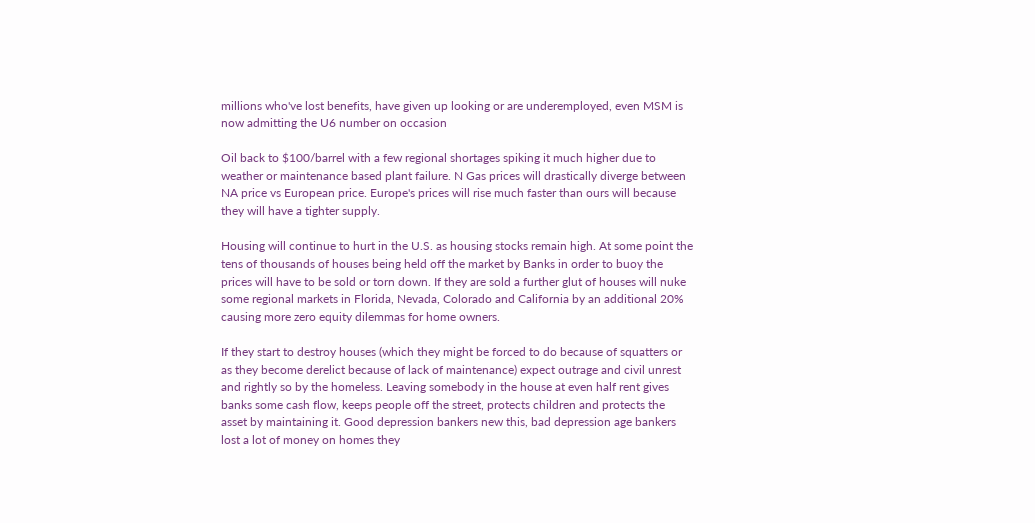millions who've lost benefits, have given up looking or are underemployed, even MSM is now admitting the U6 number on occasion

Oil back to $100/barrel with a few regional shortages spiking it much higher due to weather or maintenance based plant failure. N Gas prices will drastically diverge between NA price vs European price. Europe's prices will rise much faster than ours will because they will have a tighter supply.

Housing will continue to hurt in the U.S. as housing stocks remain high. At some point the tens of thousands of houses being held off the market by Banks in order to buoy the prices will have to be sold or torn down. If they are sold a further glut of houses will nuke some regional markets in Florida, Nevada, Colorado and California by an additional 20% causing more zero equity dilemmas for home owners.

If they start to destroy houses (which they might be forced to do because of squatters or as they become derelict because of lack of maintenance) expect outrage and civil unrest and rightly so by the homeless. Leaving somebody in the house at even half rent gives banks some cash flow, keeps people off the street, protects children and protects the asset by maintaining it. Good depression bankers new this, bad depression age bankers lost a lot of money on homes they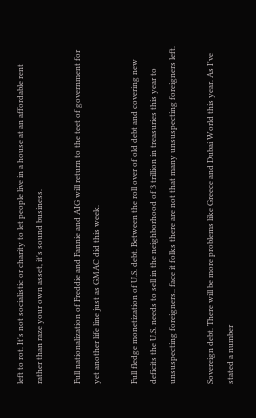left to rot. It's not socialistic or charity to let people live in a house at an affordable rent rather than raze your own asset, it's sound business.

Full nationalization of Freddie and Fannie and AIG will return to the teet of government for yet another life line just as GMAC did this week.

Full fledge monetization of U.S. debt. Between the roll over of old debt and covering new deficits the U.S. needs to sell in the neighborhood of 3 trillion in treasuries this year to unsuspecting foreigners.. face it folks there are not that many unsuspecting foreigners left.

Sovereign debt. There will be more problems like Greece and Dubai World this year. As I've stated a number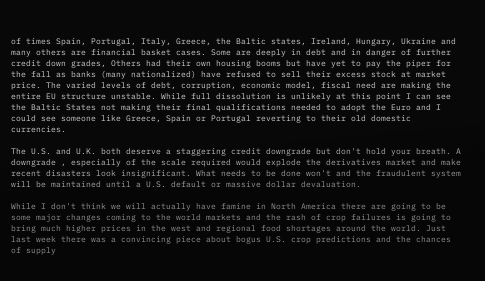of times Spain, Portugal, Italy, Greece, the Baltic states, Ireland, Hungary, Ukraine and many others are financial basket cases. Some are deeply in debt and in danger of further credit down grades, Others had their own housing booms but have yet to pay the piper for the fall as banks (many nationalized) have refused to sell their excess stock at market price. The varied levels of debt, corruption, economic model, fiscal need are making the entire EU structure unstable. While full dissolution is unlikely at this point I can see the Baltic States not making their final qualifications needed to adopt the Euro and I could see someone like Greece, Spain or Portugal reverting to their old domestic currencies.

The U.S. and U.K. both deserve a staggering credit downgrade but don't hold your breath. A downgrade , especially of the scale required would explode the derivatives market and make recent disasters look insignificant. What needs to be done won't and the fraudulent system will be maintained until a U.S. default or massive dollar devaluation.

While I don't think we will actually have famine in North America there are going to be some major changes coming to the world markets and the rash of crop failures is going to bring much higher prices in the west and regional food shortages around the world. Just last week there was a convincing piece about bogus U.S. crop predictions and the chances of supply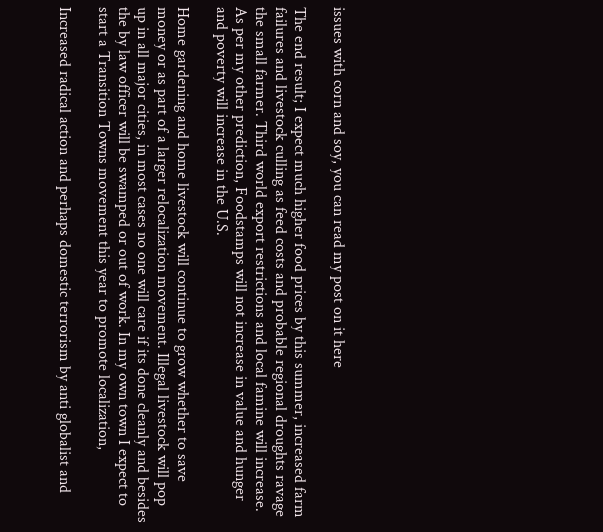issues with corn and soy, you can read my post on it here

The end result; I expect much higher food prices by this summer, increased farm failures and livestock culling as feed costs and probable regional droughts ravage the small farmer. Third world export restrictions and local famine will increase. As per my other prediction, Foodstamps will not increase in value and hunger and poverty will increase in the U.S.

Home gardening and home livestock will continue to grow whether to save money or as part of a larger relocalization movement. Illegal livestock will pop up in all major cities, in most cases no one will care if its done cleanly and besides the by law officer will be swamped or out of work. In my own town I expect to start a Transition Towns movement this year to promote localization,

Increased radical action and perhaps domestic terrorism by anti globalist and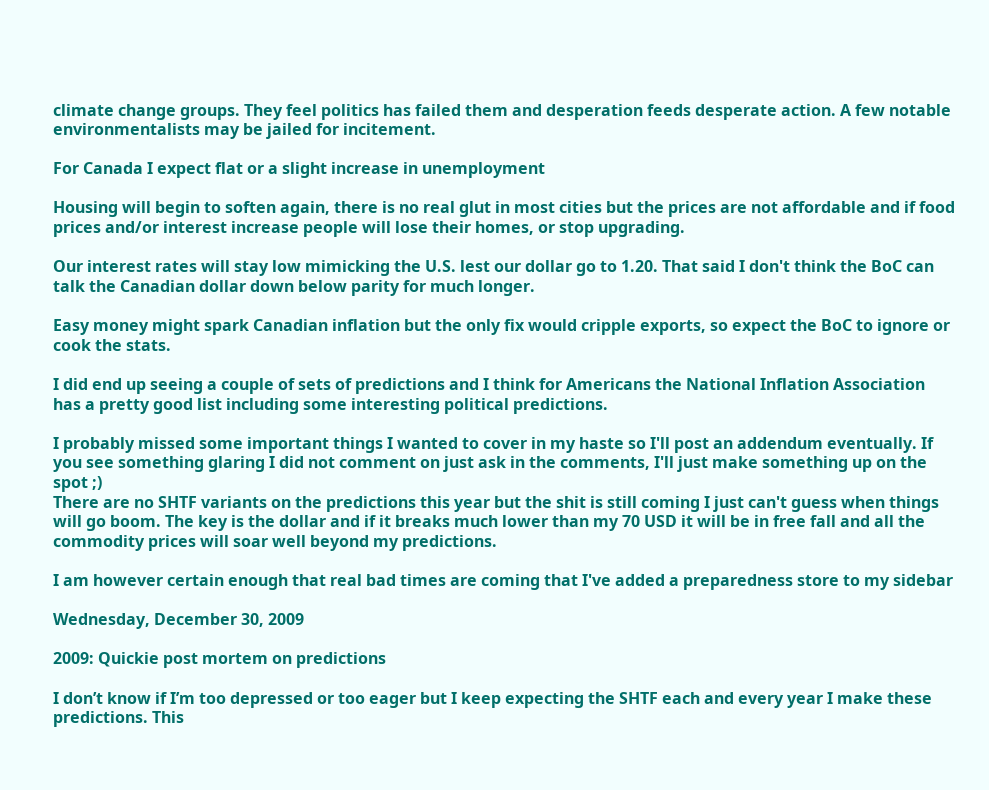climate change groups. They feel politics has failed them and desperation feeds desperate action. A few notable environmentalists may be jailed for incitement.

For Canada I expect flat or a slight increase in unemployment

Housing will begin to soften again, there is no real glut in most cities but the prices are not affordable and if food prices and/or interest increase people will lose their homes, or stop upgrading.

Our interest rates will stay low mimicking the U.S. lest our dollar go to 1.20. That said I don't think the BoC can talk the Canadian dollar down below parity for much longer.

Easy money might spark Canadian inflation but the only fix would cripple exports, so expect the BoC to ignore or cook the stats.

I did end up seeing a couple of sets of predictions and I think for Americans the National Inflation Association has a pretty good list including some interesting political predictions.

I probably missed some important things I wanted to cover in my haste so I'll post an addendum eventually. If you see something glaring I did not comment on just ask in the comments, I'll just make something up on the spot ;)
There are no SHTF variants on the predictions this year but the shit is still coming I just can't guess when things will go boom. The key is the dollar and if it breaks much lower than my 70 USD it will be in free fall and all the commodity prices will soar well beyond my predictions.

I am however certain enough that real bad times are coming that I've added a preparedness store to my sidebar

Wednesday, December 30, 2009

2009: Quickie post mortem on predictions

I don’t know if I’m too depressed or too eager but I keep expecting the SHTF each and every year I make these predictions. This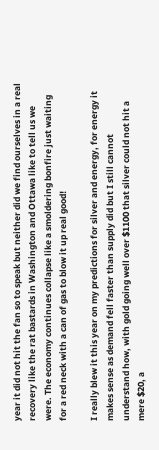year it did not hit the fan so to speak but neither did we find ourselves in a real recovery like the rat bastards in Washington and Ottawa like to tell us we were. The economy continues collapse like a smoldering bonfire just waiting for a red neck with a can of gas to blow it up real good!

I really blew it this year on my predictions for silver and energy, for energy it makes sense as demand fell faster than supply did but I still cannot understand how, with gold going well over $1100 that silver could not hit a mere $20, a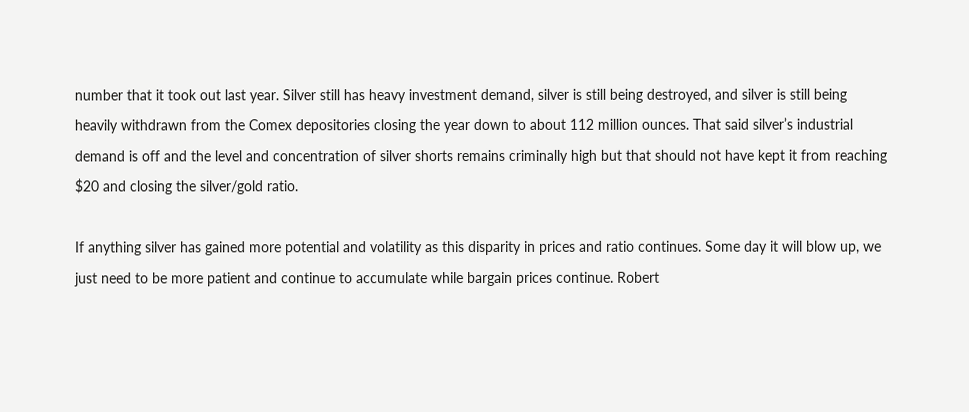number that it took out last year. Silver still has heavy investment demand, silver is still being destroyed, and silver is still being heavily withdrawn from the Comex depositories closing the year down to about 112 million ounces. That said silver’s industrial demand is off and the level and concentration of silver shorts remains criminally high but that should not have kept it from reaching $20 and closing the silver/gold ratio.

If anything silver has gained more potential and volatility as this disparity in prices and ratio continues. Some day it will blow up, we just need to be more patient and continue to accumulate while bargain prices continue. Robert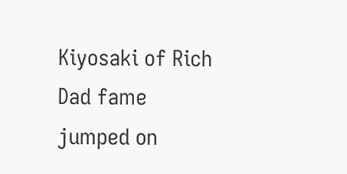Kiyosaki of Rich Dad fame jumped on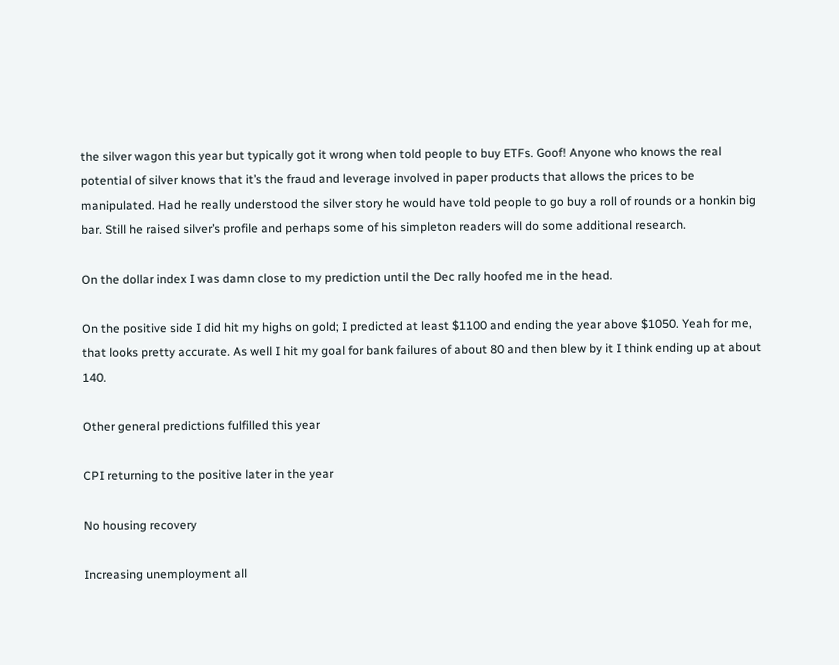the silver wagon this year but typically got it wrong when told people to buy ETFs. Goof! Anyone who knows the real potential of silver knows that it’s the fraud and leverage involved in paper products that allows the prices to be manipulated. Had he really understood the silver story he would have told people to go buy a roll of rounds or a honkin big bar. Still he raised silver’s profile and perhaps some of his simpleton readers will do some additional research.

On the dollar index I was damn close to my prediction until the Dec rally hoofed me in the head.

On the positive side I did hit my highs on gold; I predicted at least $1100 and ending the year above $1050. Yeah for me, that looks pretty accurate. As well I hit my goal for bank failures of about 80 and then blew by it I think ending up at about 140.

Other general predictions fulfilled this year

CPI returning to the positive later in the year

No housing recovery

Increasing unemployment all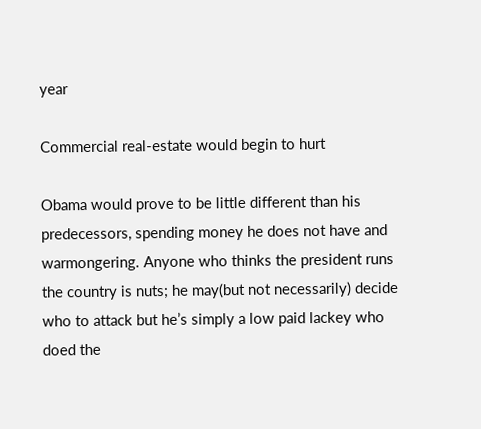year

Commercial real-estate would begin to hurt

Obama would prove to be little different than his predecessors, spending money he does not have and warmongering. Anyone who thinks the president runs the country is nuts; he may(but not necessarily) decide who to attack but he’s simply a low paid lackey who doed the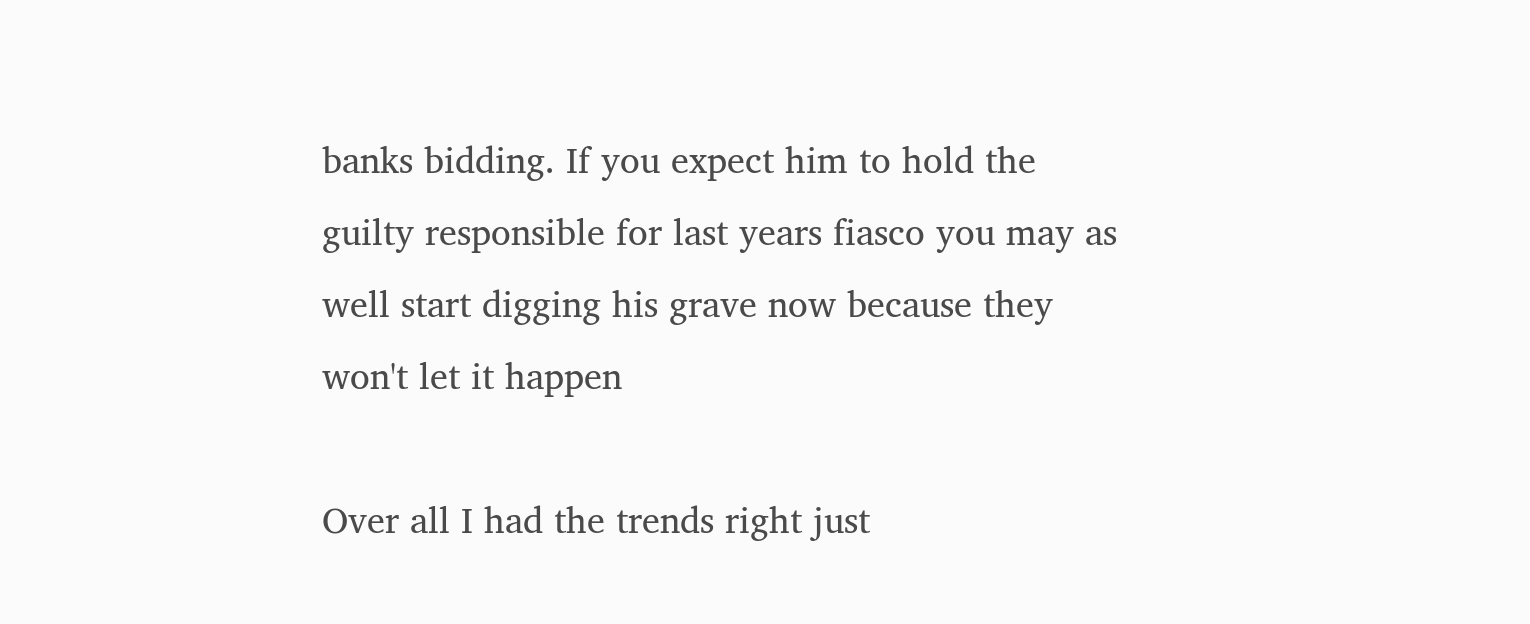banks bidding. If you expect him to hold the guilty responsible for last years fiasco you may as well start digging his grave now because they won't let it happen

Over all I had the trends right just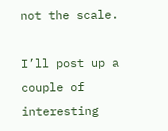not the scale.

I’ll post up a couple of interesting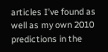articles I’ve found as well as my own 2010 predictions in the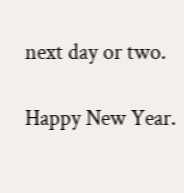next day or two.

Happy New Year.